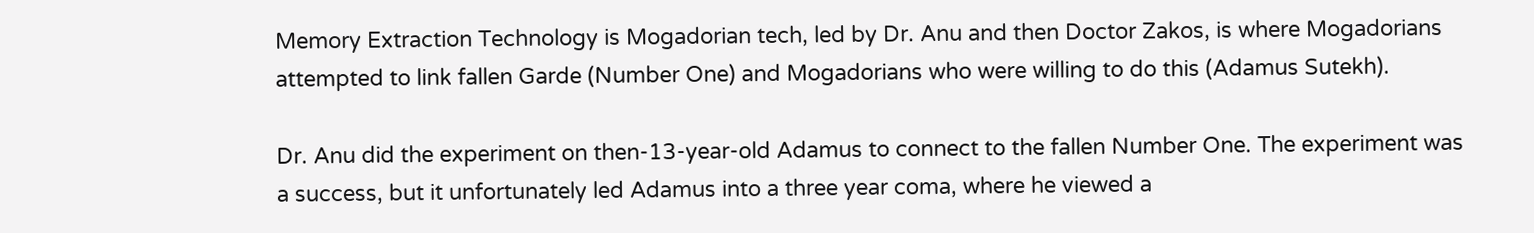Memory Extraction Technology is Mogadorian tech, led by Dr. Anu and then Doctor Zakos, is where Mogadorians attempted to link fallen Garde (Number One) and Mogadorians who were willing to do this (Adamus Sutekh).

Dr. Anu did the experiment on then-13-year-old Adamus to connect to the fallen Number One. The experiment was a success, but it unfortunately led Adamus into a three year coma, where he viewed a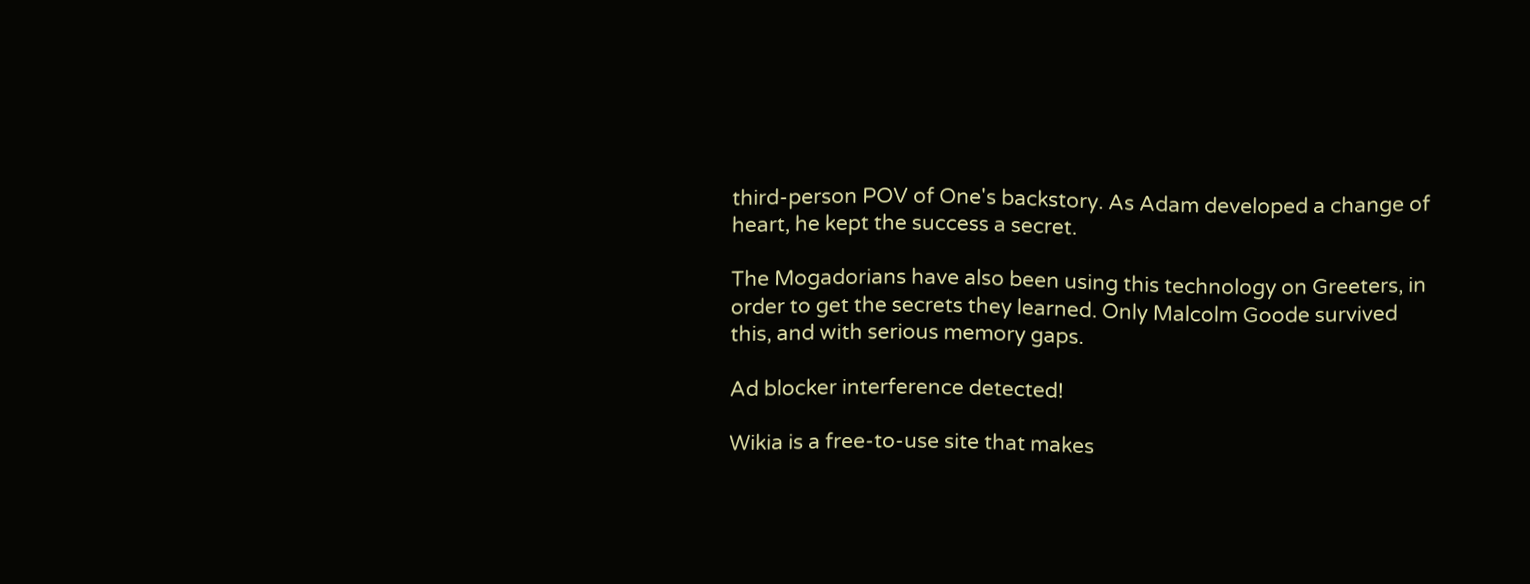third-person POV of One's backstory. As Adam developed a change of heart, he kept the success a secret.

The Mogadorians have also been using this technology on Greeters, in order to get the secrets they learned. Only Malcolm Goode survived this, and with serious memory gaps.

Ad blocker interference detected!

Wikia is a free-to-use site that makes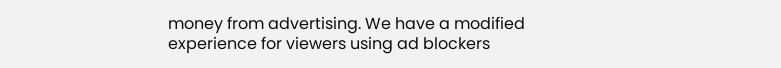money from advertising. We have a modified experience for viewers using ad blockers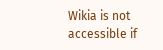Wikia is not accessible if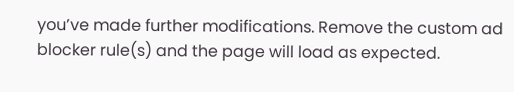you’ve made further modifications. Remove the custom ad blocker rule(s) and the page will load as expected.